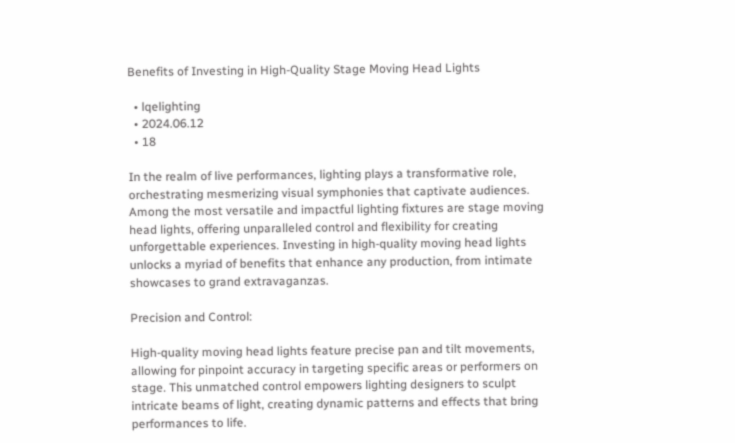Benefits of Investing in High-Quality Stage Moving Head Lights

  • lqelighting
  • 2024.06.12
  • 18

In the realm of live performances, lighting plays a transformative role, orchestrating mesmerizing visual symphonies that captivate audiences. Among the most versatile and impactful lighting fixtures are stage moving head lights, offering unparalleled control and flexibility for creating unforgettable experiences. Investing in high-quality moving head lights unlocks a myriad of benefits that enhance any production, from intimate showcases to grand extravaganzas.

Precision and Control:

High-quality moving head lights feature precise pan and tilt movements, allowing for pinpoint accuracy in targeting specific areas or performers on stage. This unmatched control empowers lighting designers to sculpt intricate beams of light, creating dynamic patterns and effects that bring performances to life.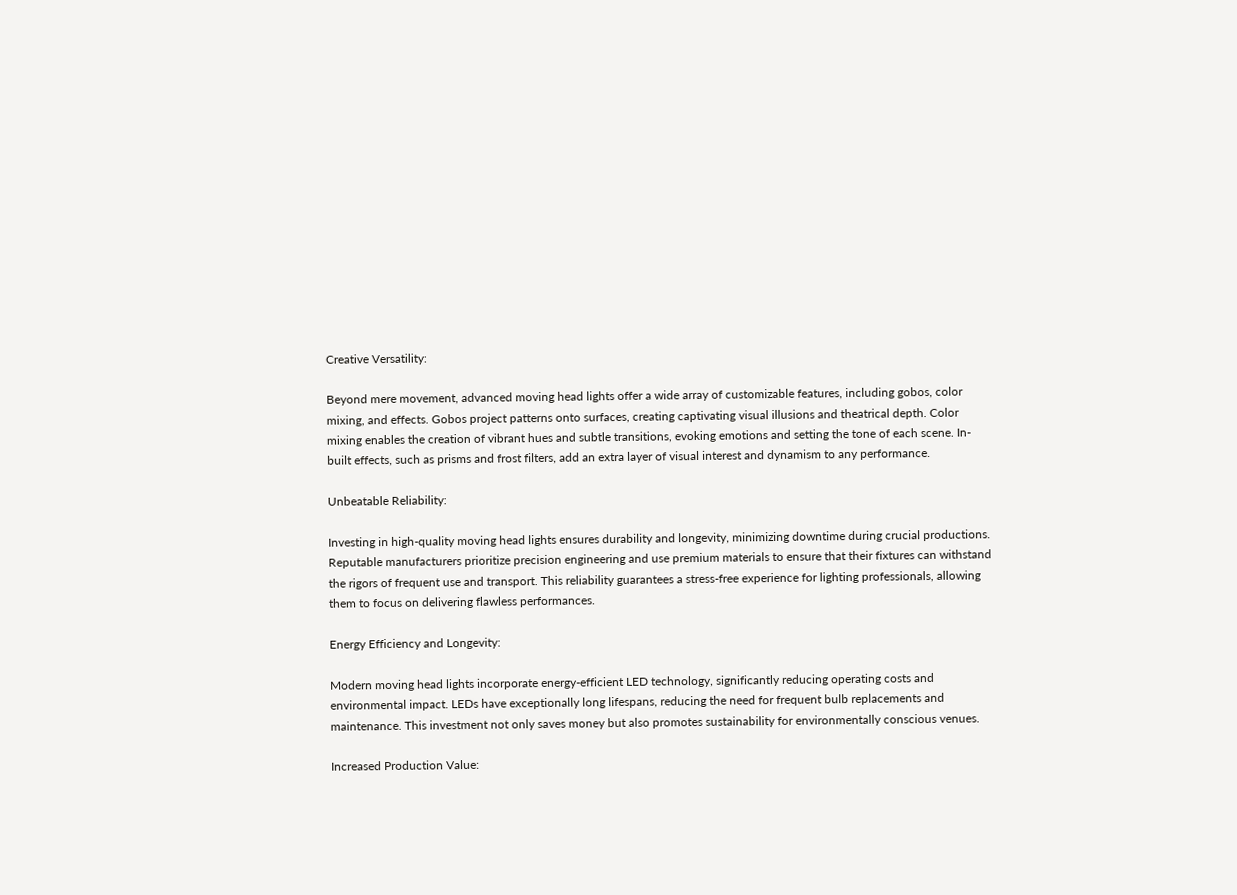Creative Versatility:

Beyond mere movement, advanced moving head lights offer a wide array of customizable features, including gobos, color mixing, and effects. Gobos project patterns onto surfaces, creating captivating visual illusions and theatrical depth. Color mixing enables the creation of vibrant hues and subtle transitions, evoking emotions and setting the tone of each scene. In-built effects, such as prisms and frost filters, add an extra layer of visual interest and dynamism to any performance.

Unbeatable Reliability:

Investing in high-quality moving head lights ensures durability and longevity, minimizing downtime during crucial productions. Reputable manufacturers prioritize precision engineering and use premium materials to ensure that their fixtures can withstand the rigors of frequent use and transport. This reliability guarantees a stress-free experience for lighting professionals, allowing them to focus on delivering flawless performances.

Energy Efficiency and Longevity:

Modern moving head lights incorporate energy-efficient LED technology, significantly reducing operating costs and environmental impact. LEDs have exceptionally long lifespans, reducing the need for frequent bulb replacements and maintenance. This investment not only saves money but also promotes sustainability for environmentally conscious venues.

Increased Production Value: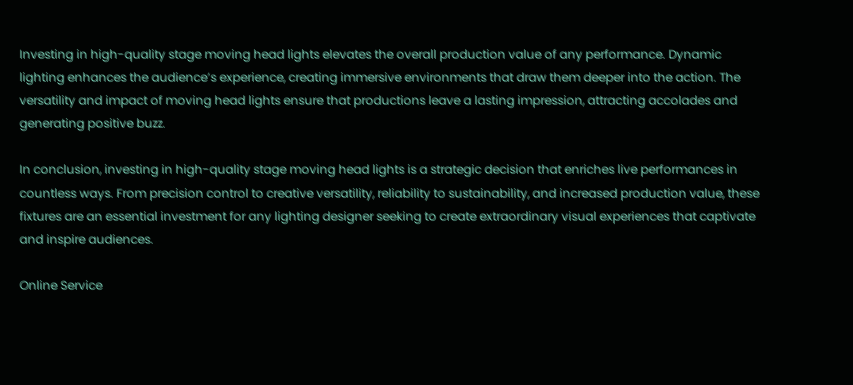Investing in high-quality stage moving head lights elevates the overall production value of any performance. Dynamic lighting enhances the audience’s experience, creating immersive environments that draw them deeper into the action. The versatility and impact of moving head lights ensure that productions leave a lasting impression, attracting accolades and generating positive buzz.

In conclusion, investing in high-quality stage moving head lights is a strategic decision that enriches live performances in countless ways. From precision control to creative versatility, reliability to sustainability, and increased production value, these fixtures are an essential investment for any lighting designer seeking to create extraordinary visual experiences that captivate and inspire audiences.

Online Service